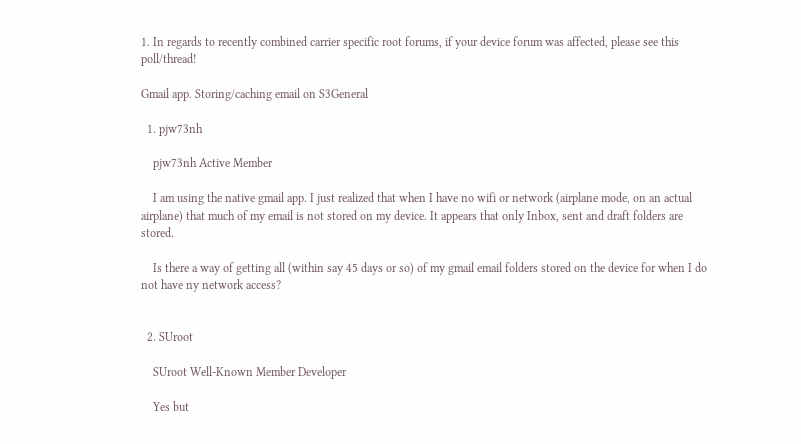1. In regards to recently combined carrier specific root forums, if your device forum was affected, please see this poll/thread!

Gmail app. Storing/caching email on S3General

  1. pjw73nh

    pjw73nh Active Member

    I am using the native gmail app. I just realized that when I have no wifi or network (airplane mode, on an actual airplane) that much of my email is not stored on my device. It appears that only Inbox, sent and draft folders are stored.

    Is there a way of getting all (within say 45 days or so) of my gmail email folders stored on the device for when I do not have ny network access?


  2. SUroot

    SUroot Well-Known Member Developer

    Yes but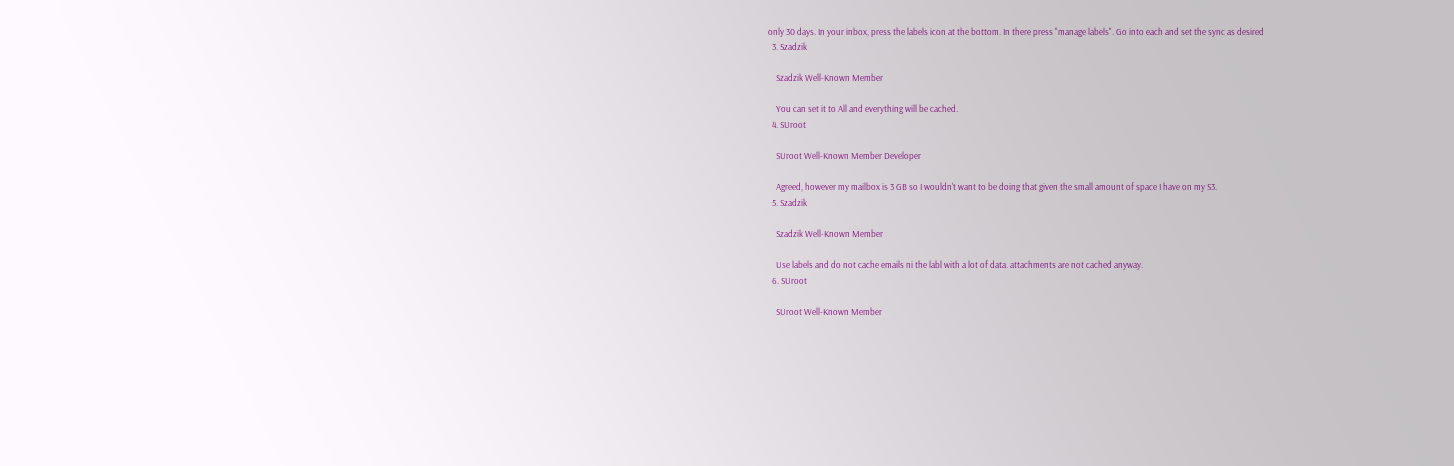only 30 days. In your inbox, press the labels icon at the bottom. In there press "manage labels". Go into each and set the sync as desired
  3. Szadzik

    Szadzik Well-Known Member

    You can set it to All and everything will be cached.
  4. SUroot

    SUroot Well-Known Member Developer

    Agreed, however my mailbox is 3 GB so I wouldn't want to be doing that given the small amount of space I have on my S3.
  5. Szadzik

    Szadzik Well-Known Member

    Use labels and do not cache emails ni the labl with a lot of data. attachments are not cached anyway.
  6. SUroot

    SUroot Well-Known Member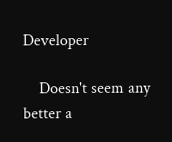Developer

    Doesn't seem any better a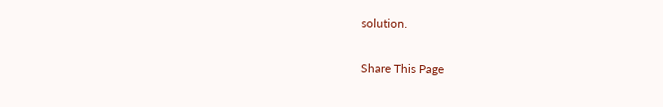solution.

Share This Page